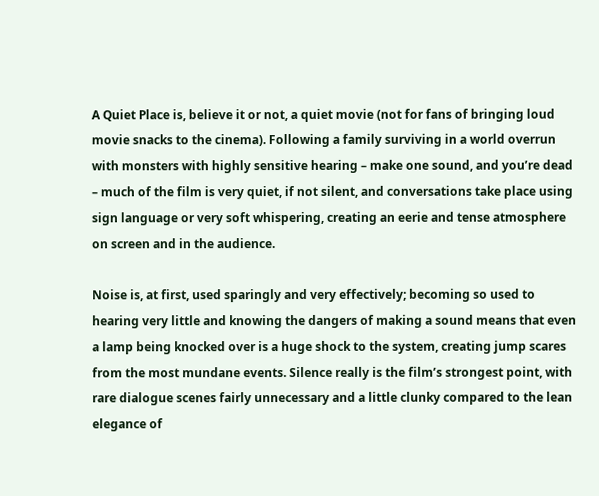A Quiet Place is, believe it or not, a quiet movie (not for fans of bringing loud movie snacks to the cinema). Following a family surviving in a world overrun with monsters with highly sensitive hearing – make one sound, and you’re dead – much of the film is very quiet, if not silent, and conversations take place using sign language or very soft whispering, creating an eerie and tense atmosphere on screen and in the audience.

Noise is, at first, used sparingly and very effectively; becoming so used to hearing very little and knowing the dangers of making a sound means that even a lamp being knocked over is a huge shock to the system, creating jump scares from the most mundane events. Silence really is the film’s strongest point, with rare dialogue scenes fairly unnecessary and a little clunky compared to the lean elegance of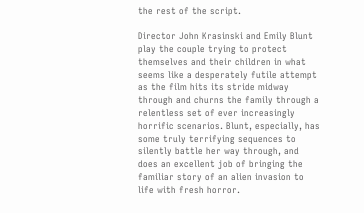the rest of the script.

Director John Krasinski and Emily Blunt play the couple trying to protect themselves and their children in what seems like a desperately futile attempt as the film hits its stride midway through and churns the family through a relentless set of ever increasingly horrific scenarios. Blunt, especially, has some truly terrifying sequences to silently battle her way through, and does an excellent job of bringing the familiar story of an alien invasion to life with fresh horror.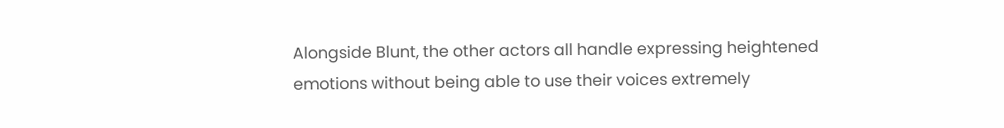Alongside Blunt, the other actors all handle expressing heightened emotions without being able to use their voices extremely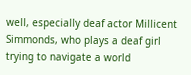well, especially deaf actor Millicent Simmonds, who plays a deaf girl trying to navigate a world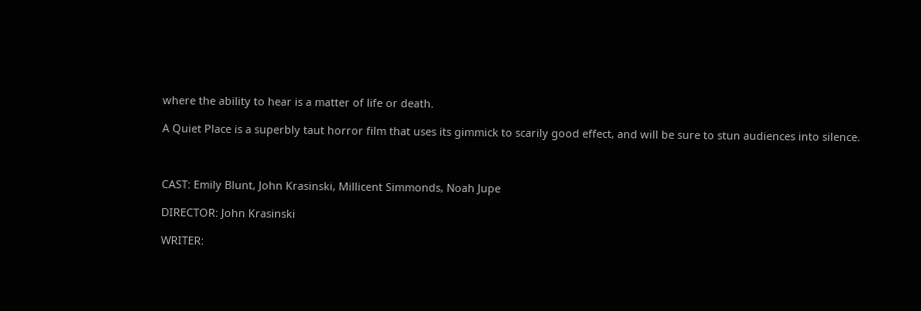where the ability to hear is a matter of life or death.

A Quiet Place is a superbly taut horror film that uses its gimmick to scarily good effect, and will be sure to stun audiences into silence.



CAST: Emily Blunt, John Krasinski, Millicent Simmonds, Noah Jupe

DIRECTOR: John Krasinski

WRITER: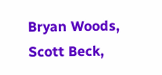Bryan Woods, Scott Beck,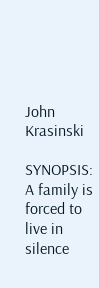John Krasinski

SYNOPSIS: A family is forced to live in silence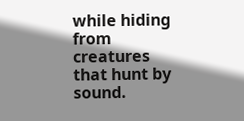while hiding from creatures that hunt by sound.